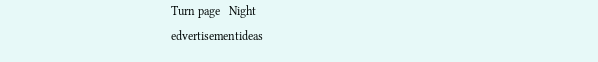Turn page   Night
edvertisementideas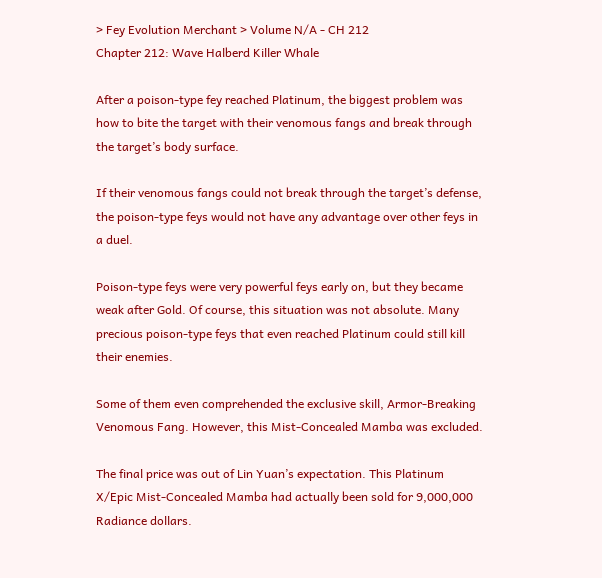> Fey Evolution Merchant > Volume N/A - CH 212
Chapter 212: Wave Halberd Killer Whale

After a poison-type fey reached Platinum, the biggest problem was how to bite the target with their venomous fangs and break through the target’s body surface.

If their venomous fangs could not break through the target’s defense, the poison-type feys would not have any advantage over other feys in a duel.

Poison-type feys were very powerful feys early on, but they became weak after Gold. Of course, this situation was not absolute. Many precious poison-type feys that even reached Platinum could still kill their enemies.

Some of them even comprehended the exclusive skill, Armor-Breaking Venomous Fang. However, this Mist-Concealed Mamba was excluded.

The final price was out of Lin Yuan’s expectation. This Platinum X/Epic Mist-Concealed Mamba had actually been sold for 9,000,000 Radiance dollars.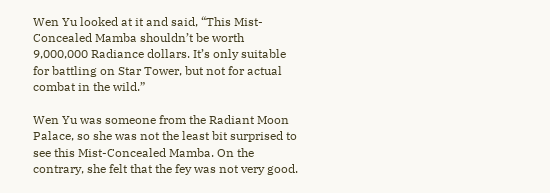Wen Yu looked at it and said, “This Mist-Concealed Mamba shouldn’t be worth 9,000,000 Radiance dollars. It’s only suitable for battling on Star Tower, but not for actual combat in the wild.”

Wen Yu was someone from the Radiant Moon Palace, so she was not the least bit surprised to see this Mist-Concealed Mamba. On the contrary, she felt that the fey was not very good.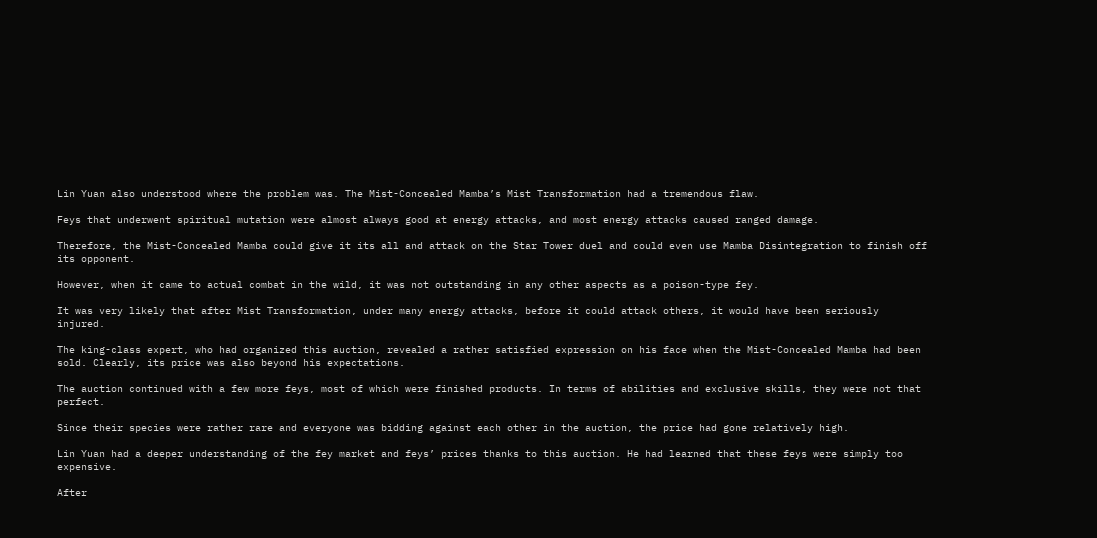Lin Yuan also understood where the problem was. The Mist-Concealed Mamba’s Mist Transformation had a tremendous flaw.

Feys that underwent spiritual mutation were almost always good at energy attacks, and most energy attacks caused ranged damage.

Therefore, the Mist-Concealed Mamba could give it its all and attack on the Star Tower duel and could even use Mamba Disintegration to finish off its opponent.

However, when it came to actual combat in the wild, it was not outstanding in any other aspects as a poison-type fey.

It was very likely that after Mist Transformation, under many energy attacks, before it could attack others, it would have been seriously injured.

The king-class expert, who had organized this auction, revealed a rather satisfied expression on his face when the Mist-Concealed Mamba had been sold. Clearly, its price was also beyond his expectations.

The auction continued with a few more feys, most of which were finished products. In terms of abilities and exclusive skills, they were not that perfect.

Since their species were rather rare and everyone was bidding against each other in the auction, the price had gone relatively high.

Lin Yuan had a deeper understanding of the fey market and feys’ prices thanks to this auction. He had learned that these feys were simply too expensive.

After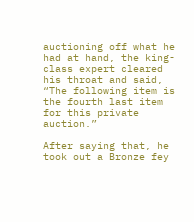auctioning off what he had at hand, the king-class expert cleared his throat and said, “The following item is the fourth last item for this private auction.”

After saying that, he took out a Bronze fey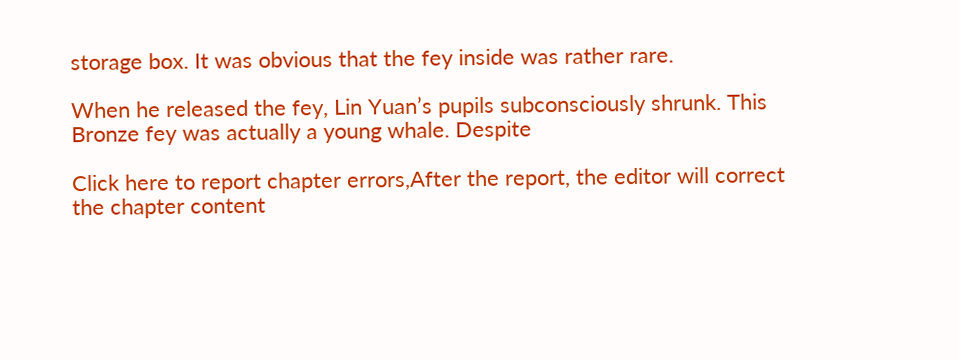storage box. It was obvious that the fey inside was rather rare.

When he released the fey, Lin Yuan’s pupils subconsciously shrunk. This Bronze fey was actually a young whale. Despite

Click here to report chapter errors,After the report, the editor will correct the chapter content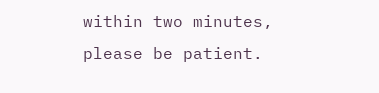within two minutes, please be patient.